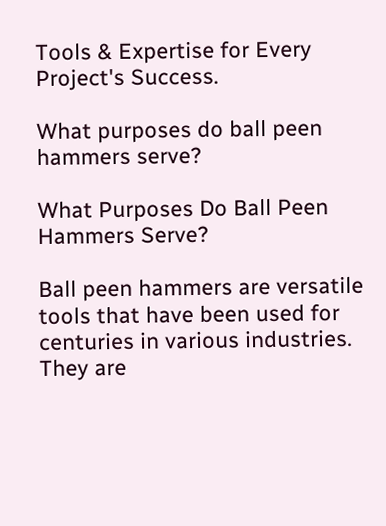Tools & Expertise for Every Project's Success.

What purposes do ball peen hammers serve?

What Purposes Do Ball Peen Hammers Serve?

Ball peen hammers are versatile tools that have been used for centuries in various industries. They are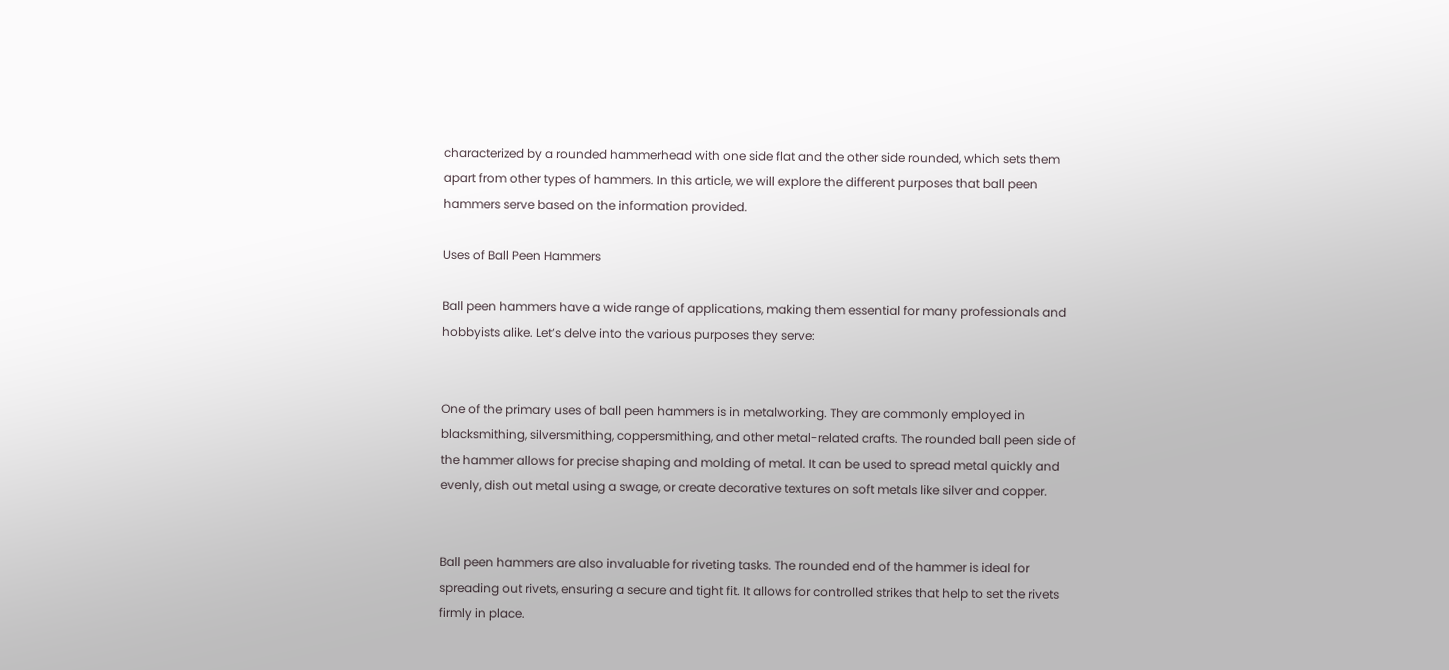characterized by a rounded hammerhead with one side flat and the other side rounded, which sets them apart from other types of hammers. In this article, we will explore the different purposes that ball peen hammers serve based on the information provided.

Uses of Ball Peen Hammers

Ball peen hammers have a wide range of applications, making them essential for many professionals and hobbyists alike. Let’s delve into the various purposes they serve:


One of the primary uses of ball peen hammers is in metalworking. They are commonly employed in blacksmithing, silversmithing, coppersmithing, and other metal-related crafts. The rounded ball peen side of the hammer allows for precise shaping and molding of metal. It can be used to spread metal quickly and evenly, dish out metal using a swage, or create decorative textures on soft metals like silver and copper.


Ball peen hammers are also invaluable for riveting tasks. The rounded end of the hammer is ideal for spreading out rivets, ensuring a secure and tight fit. It allows for controlled strikes that help to set the rivets firmly in place.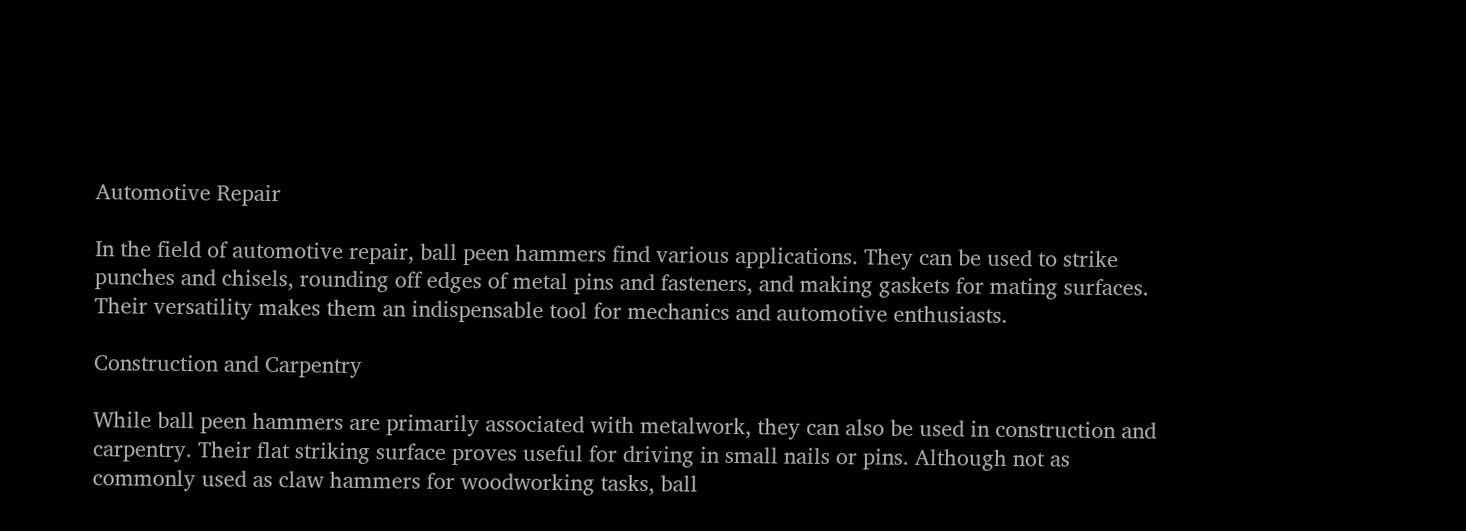Automotive Repair

In the field of automotive repair, ball peen hammers find various applications. They can be used to strike punches and chisels, rounding off edges of metal pins and fasteners, and making gaskets for mating surfaces. Their versatility makes them an indispensable tool for mechanics and automotive enthusiasts.

Construction and Carpentry

While ball peen hammers are primarily associated with metalwork, they can also be used in construction and carpentry. Their flat striking surface proves useful for driving in small nails or pins. Although not as commonly used as claw hammers for woodworking tasks, ball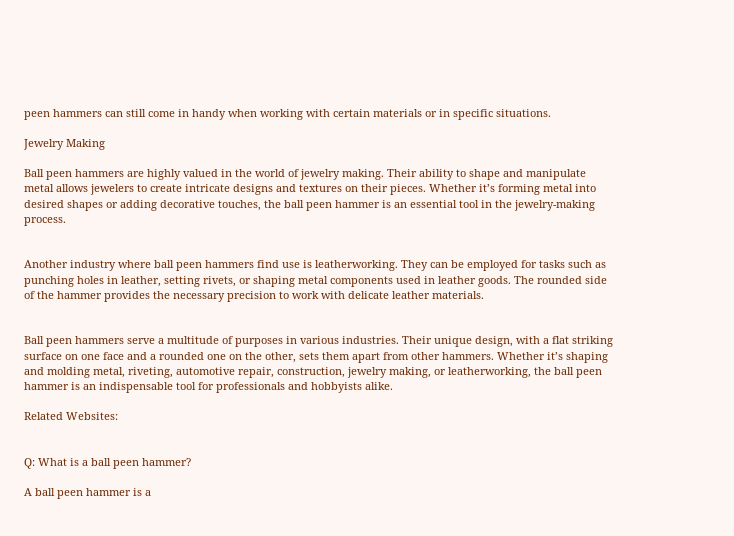peen hammers can still come in handy when working with certain materials or in specific situations.

Jewelry Making

Ball peen hammers are highly valued in the world of jewelry making. Their ability to shape and manipulate metal allows jewelers to create intricate designs and textures on their pieces. Whether it’s forming metal into desired shapes or adding decorative touches, the ball peen hammer is an essential tool in the jewelry-making process.


Another industry where ball peen hammers find use is leatherworking. They can be employed for tasks such as punching holes in leather, setting rivets, or shaping metal components used in leather goods. The rounded side of the hammer provides the necessary precision to work with delicate leather materials.


Ball peen hammers serve a multitude of purposes in various industries. Their unique design, with a flat striking surface on one face and a rounded one on the other, sets them apart from other hammers. Whether it’s shaping and molding metal, riveting, automotive repair, construction, jewelry making, or leatherworking, the ball peen hammer is an indispensable tool for professionals and hobbyists alike.

Related Websites:


Q: What is a ball peen hammer?

A ball peen hammer is a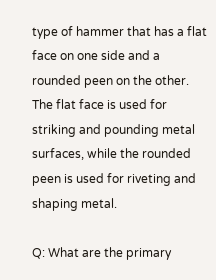type of hammer that has a flat face on one side and a rounded peen on the other. The flat face is used for striking and pounding metal surfaces, while the rounded peen is used for riveting and shaping metal.

Q: What are the primary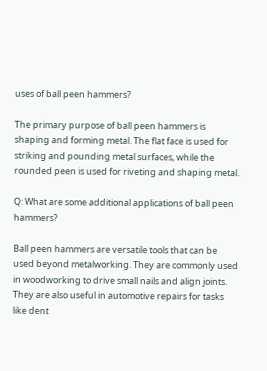uses of ball peen hammers?

The primary purpose of ball peen hammers is shaping and forming metal. The flat face is used for striking and pounding metal surfaces, while the rounded peen is used for riveting and shaping metal.

Q: What are some additional applications of ball peen hammers?

Ball peen hammers are versatile tools that can be used beyond metalworking. They are commonly used in woodworking to drive small nails and align joints. They are also useful in automotive repairs for tasks like dent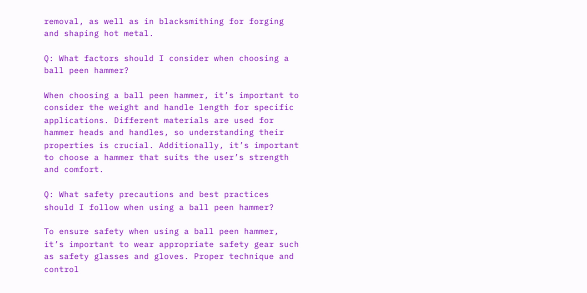removal, as well as in blacksmithing for forging and shaping hot metal.

Q: What factors should I consider when choosing a ball peen hammer?

When choosing a ball peen hammer, it’s important to consider the weight and handle length for specific applications. Different materials are used for hammer heads and handles, so understanding their properties is crucial. Additionally, it’s important to choose a hammer that suits the user’s strength and comfort.

Q: What safety precautions and best practices should I follow when using a ball peen hammer?

To ensure safety when using a ball peen hammer, it’s important to wear appropriate safety gear such as safety glasses and gloves. Proper technique and control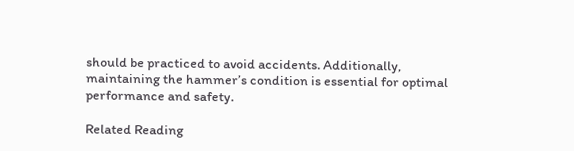should be practiced to avoid accidents. Additionally, maintaining the hammer’s condition is essential for optimal performance and safety.

Related Reading